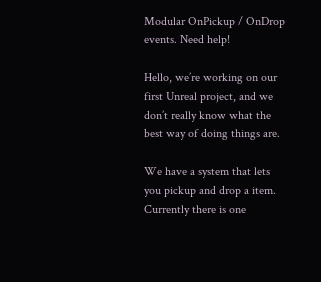Modular OnPickup / OnDrop events. Need help!

Hello, we’re working on our first Unreal project, and we don’t really know what the best way of doing things are.

We have a system that lets you pickup and drop a item.
Currently there is one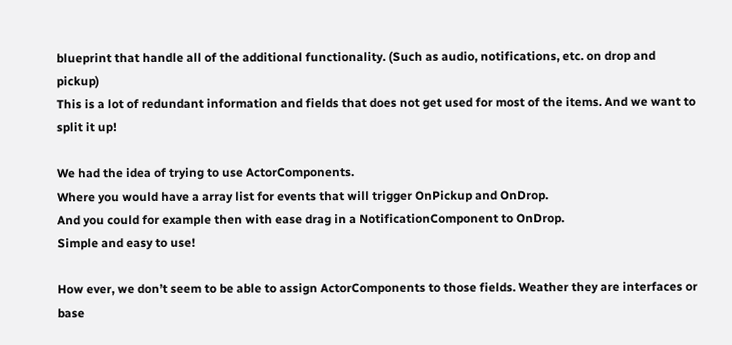blueprint that handle all of the additional functionality. (Such as audio, notifications, etc. on drop and pickup)
This is a lot of redundant information and fields that does not get used for most of the items. And we want to split it up!

We had the idea of trying to use ActorComponents.
Where you would have a array list for events that will trigger OnPickup and OnDrop.
And you could for example then with ease drag in a NotificationComponent to OnDrop.
Simple and easy to use!

How ever, we don’t seem to be able to assign ActorComponents to those fields. Weather they are interfaces or base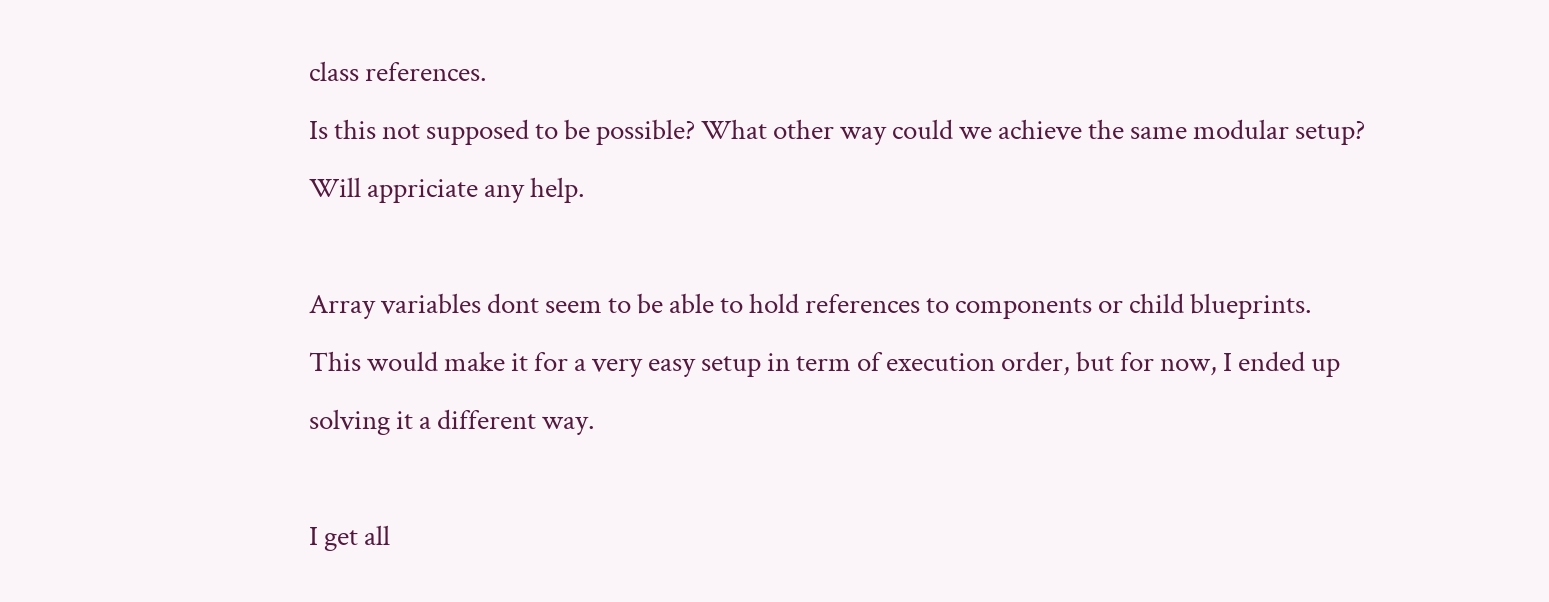class references.
Is this not supposed to be possible? What other way could we achieve the same modular setup?
Will appriciate any help.

Array variables dont seem to be able to hold references to components or child blueprints.
This would make it for a very easy setup in term of execution order, but for now, I ended up solving it a different way.

I get all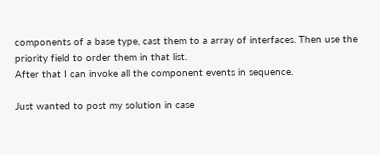components of a base type, cast them to a array of interfaces. Then use the priority field to order them in that list.
After that I can invoke all the component events in sequence.

Just wanted to post my solution in case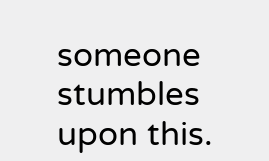someone stumbles upon this.